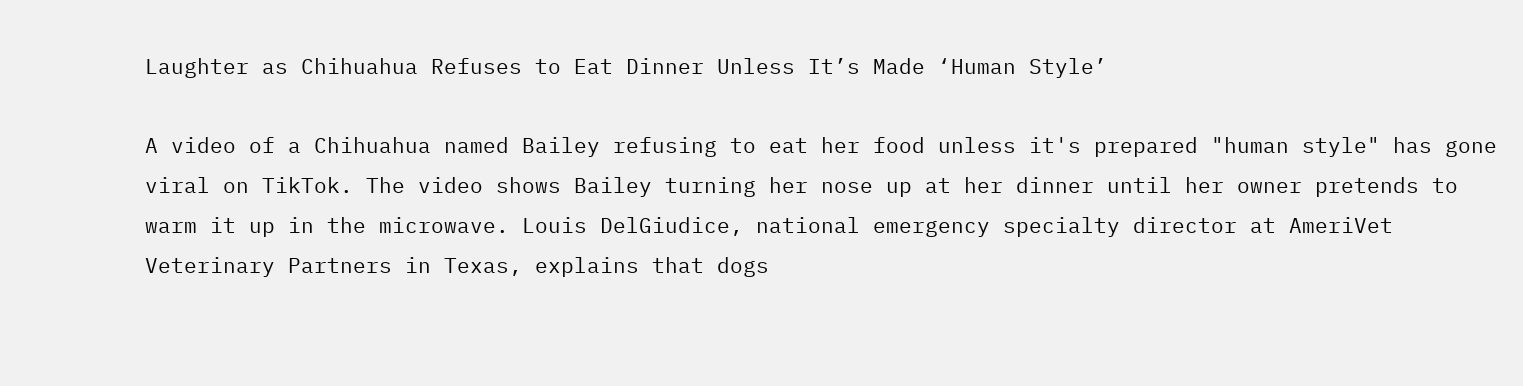Laughter as Chihuahua Refuses to Eat Dinner Unless It’s Made ‘Human Style’

A video of a Chihuahua named Bailey refusing to eat her food unless it's prepared "human style" has gone viral on TikTok. The video shows Bailey turning her nose up at her dinner until her owner pretends to warm it up in the microwave. Louis DelGiudice, national emergency specialty director at AmeriVet Veterinary Partners in Texas, explains that dogs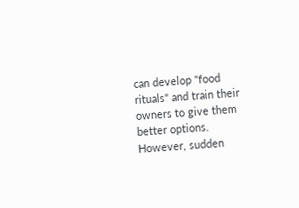can develop "food rituals" and train their owners to give them better options. However, sudden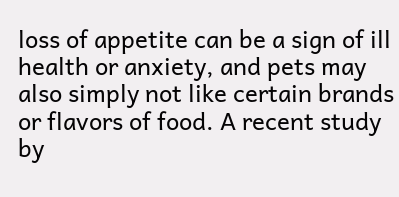loss of appetite can be a sign of ill health or anxiety, and pets may also simply not like certain brands or flavors of food. A recent study by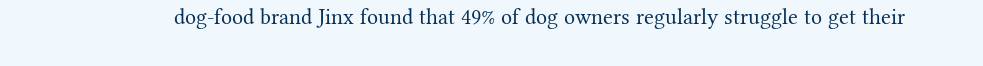dog-food brand Jinx found that 49% of dog owners regularly struggle to get their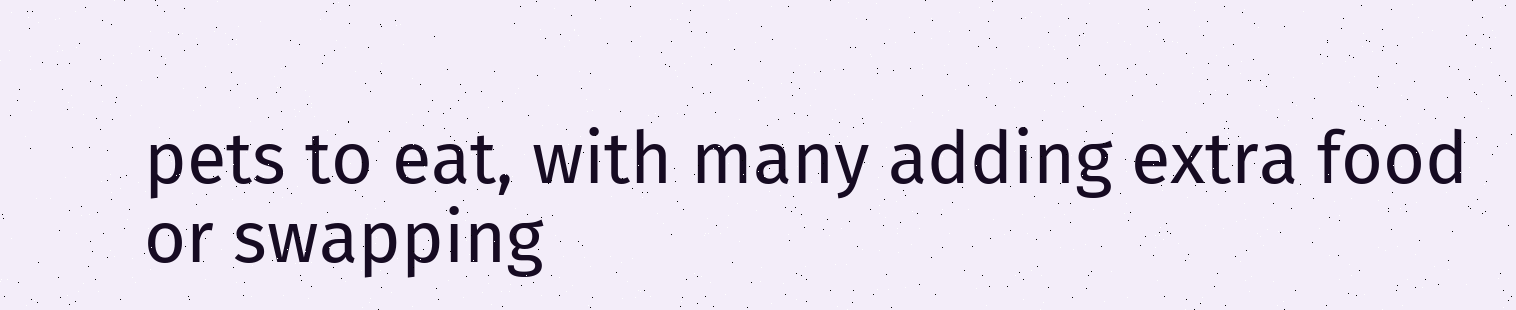pets to eat, with many adding extra food or swapping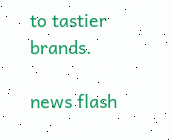to tastier brands.

news flash